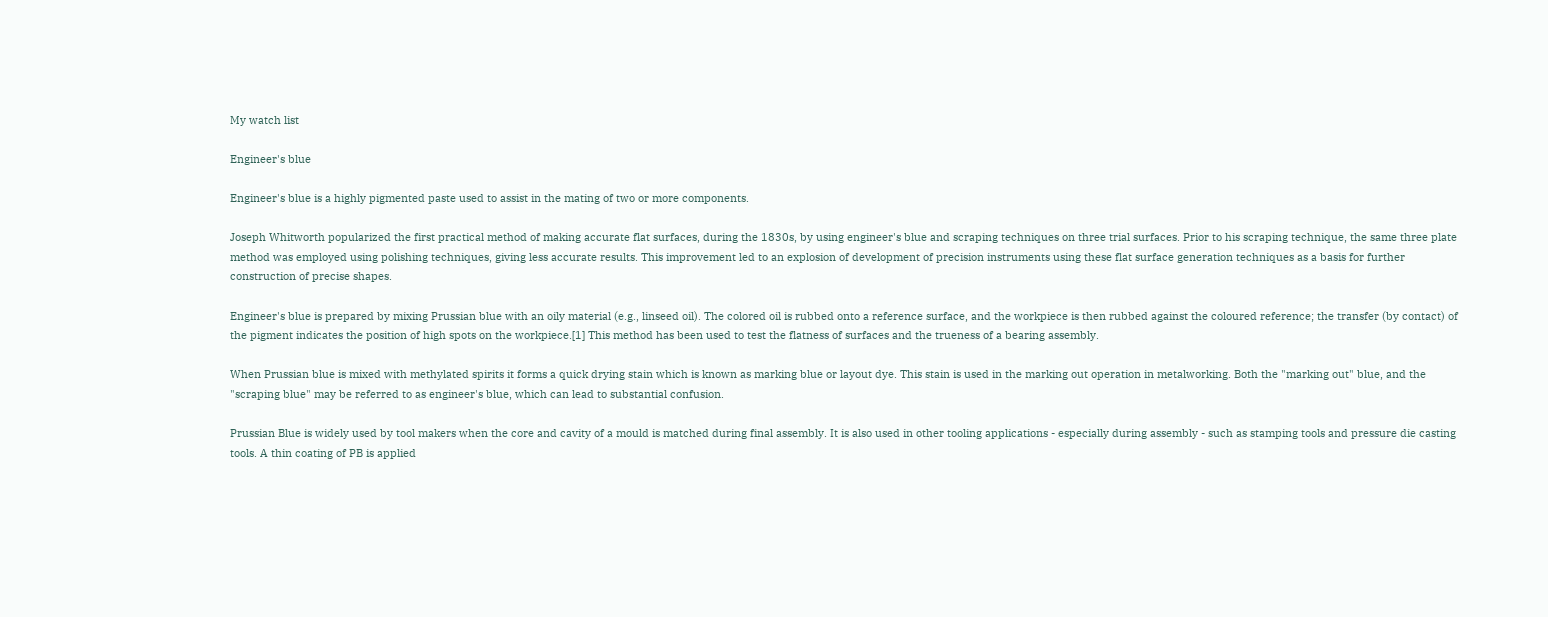My watch list

Engineer's blue

Engineer's blue is a highly pigmented paste used to assist in the mating of two or more components.

Joseph Whitworth popularized the first practical method of making accurate flat surfaces, during the 1830s, by using engineer's blue and scraping techniques on three trial surfaces. Prior to his scraping technique, the same three plate method was employed using polishing techniques, giving less accurate results. This improvement led to an explosion of development of precision instruments using these flat surface generation techniques as a basis for further construction of precise shapes.

Engineer's blue is prepared by mixing Prussian blue with an oily material (e.g., linseed oil). The colored oil is rubbed onto a reference surface, and the workpiece is then rubbed against the coloured reference; the transfer (by contact) of the pigment indicates the position of high spots on the workpiece.[1] This method has been used to test the flatness of surfaces and the trueness of a bearing assembly.

When Prussian blue is mixed with methylated spirits it forms a quick drying stain which is known as marking blue or layout dye. This stain is used in the marking out operation in metalworking. Both the "marking out" blue, and the "scraping blue" may be referred to as engineer's blue, which can lead to substantial confusion.

Prussian Blue is widely used by tool makers when the core and cavity of a mould is matched during final assembly. It is also used in other tooling applications - especially during assembly - such as stamping tools and pressure die casting tools. A thin coating of PB is applied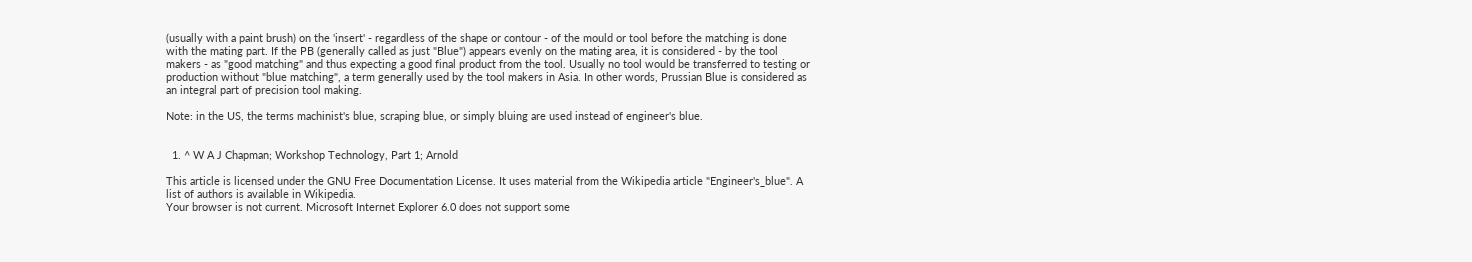(usually with a paint brush) on the 'insert' - regardless of the shape or contour - of the mould or tool before the matching is done with the mating part. If the PB (generally called as just "Blue") appears evenly on the mating area, it is considered - by the tool makers - as "good matching" and thus expecting a good final product from the tool. Usually no tool would be transferred to testing or production without "blue matching", a term generally used by the tool makers in Asia. In other words, Prussian Blue is considered as an integral part of precision tool making.

Note: in the US, the terms machinist's blue, scraping blue, or simply bluing are used instead of engineer's blue.


  1. ^ W A J Chapman; Workshop Technology, Part 1; Arnold

This article is licensed under the GNU Free Documentation License. It uses material from the Wikipedia article "Engineer's_blue". A list of authors is available in Wikipedia.
Your browser is not current. Microsoft Internet Explorer 6.0 does not support some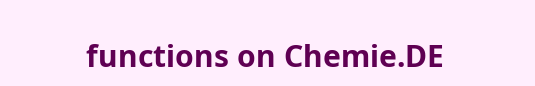functions on Chemie.DE